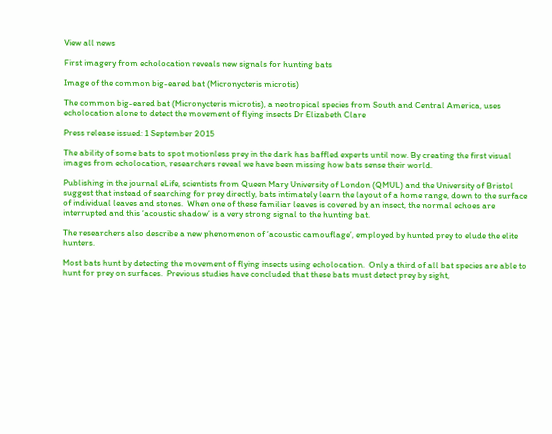View all news

First imagery from echolocation reveals new signals for hunting bats

Image of the common big-eared bat (Micronycteris microtis)

The common big-eared bat (Micronycteris microtis), a neotropical species from South and Central America, uses echolocation alone to detect the movement of flying insects Dr Elizabeth Clare

Press release issued: 1 September 2015

The ability of some bats to spot motionless prey in the dark has baffled experts until now. By creating the first visual images from echolocation, researchers reveal we have been missing how bats sense their world.

Publishing in the journal eLife, scientists from Queen Mary University of London (QMUL) and the University of Bristol suggest that instead of searching for prey directly, bats intimately learn the layout of a home range, down to the surface of individual leaves and stones.  When one of these familiar leaves is covered by an insect, the normal echoes are interrupted and this ‘acoustic shadow’ is a very strong signal to the hunting bat.

The researchers also describe a new phenomenon of ‘acoustic camouflage’, employed by hunted prey to elude the elite hunters.

Most bats hunt by detecting the movement of flying insects using echolocation.  Only a third of all bat species are able to hunt for prey on surfaces.  Previous studies have concluded that these bats must detect prey by sight,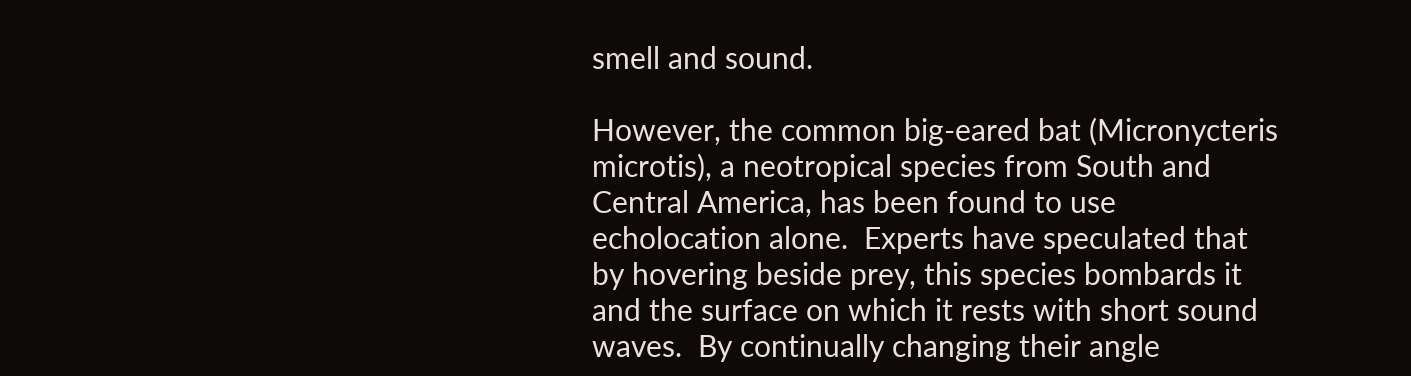smell and sound.

However, the common big-eared bat (Micronycteris microtis), a neotropical species from South and Central America, has been found to use echolocation alone.  Experts have speculated that by hovering beside prey, this species bombards it and the surface on which it rests with short sound waves.  By continually changing their angle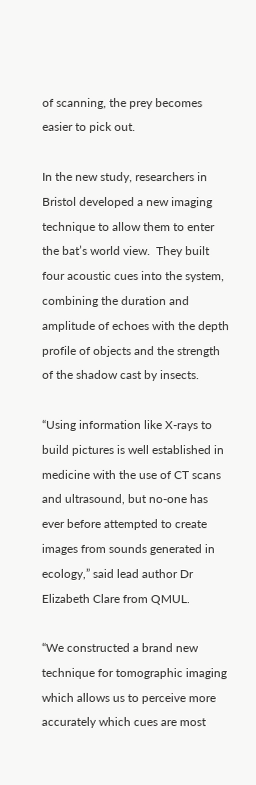of scanning, the prey becomes easier to pick out.

In the new study, researchers in Bristol developed a new imaging technique to allow them to enter the bat’s world view.  They built four acoustic cues into the system, combining the duration and amplitude of echoes with the depth profile of objects and the strength of the shadow cast by insects.

“Using information like X-rays to build pictures is well established in medicine with the use of CT scans and ultrasound, but no-one has ever before attempted to create images from sounds generated in ecology,” said lead author Dr Elizabeth Clare from QMUL.

“We constructed a brand new technique for tomographic imaging which allows us to perceive more accurately which cues are most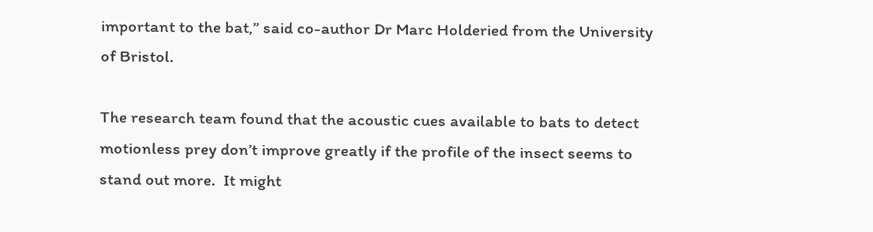important to the bat,” said co-author Dr Marc Holderied from the University of Bristol.

The research team found that the acoustic cues available to bats to detect motionless prey don’t improve greatly if the profile of the insect seems to stand out more.  It might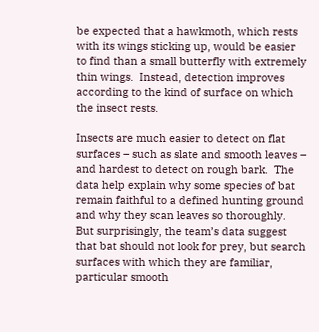be expected that a hawkmoth, which rests with its wings sticking up, would be easier to find than a small butterfly with extremely thin wings.  Instead, detection improves according to the kind of surface on which the insect rests.

Insects are much easier to detect on flat surfaces – such as slate and smooth leaves – and hardest to detect on rough bark.  The data help explain why some species of bat remain faithful to a defined hunting ground and why they scan leaves so thoroughly.  But surprisingly, the team’s data suggest that bat should not look for prey, but search surfaces with which they are familiar, particular smooth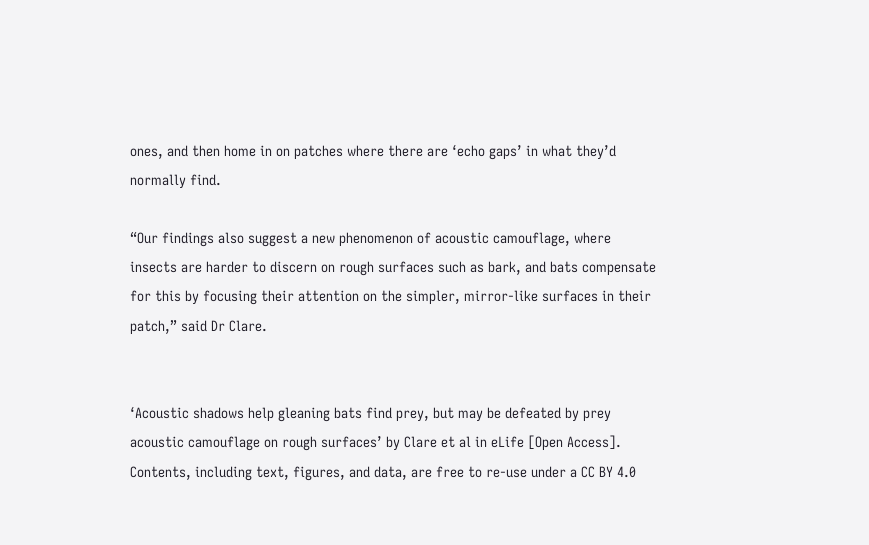ones, and then home in on patches where there are ‘echo gaps’ in what they’d normally find.

“Our findings also suggest a new phenomenon of acoustic camouflage, where insects are harder to discern on rough surfaces such as bark, and bats compensate for this by focusing their attention on the simpler, mirror-like surfaces in their patch,” said Dr Clare.


‘Acoustic shadows help gleaning bats find prey, but may be defeated by prey acoustic camouflage on rough surfaces’ by Clare et al in eLife [Open Access]. Contents, including text, figures, and data, are free to re-use under a CC BY 4.0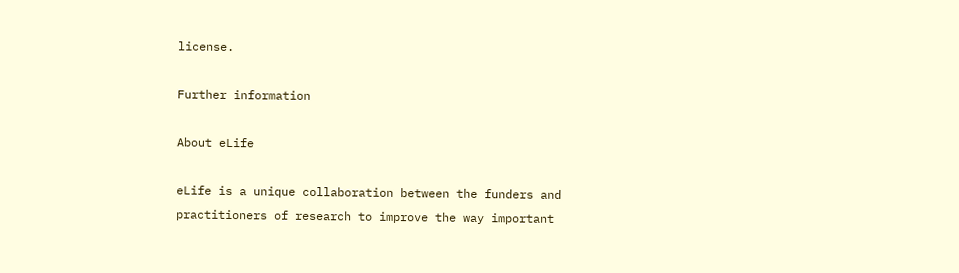license.

Further information

About eLife

eLife is a unique collaboration between the funders and practitioners of research to improve the way important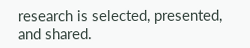research is selected, presented, and shared.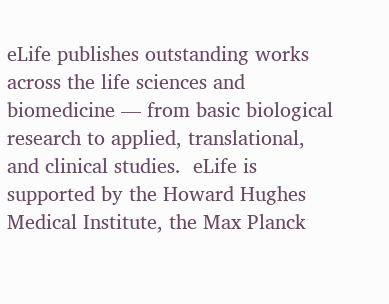eLife publishes outstanding works across the life sciences and biomedicine — from basic biological research to applied, translational, and clinical studies.  eLife is supported by the Howard Hughes Medical Institute, the Max Planck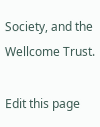Society, and the Wellcome Trust.

Edit this page